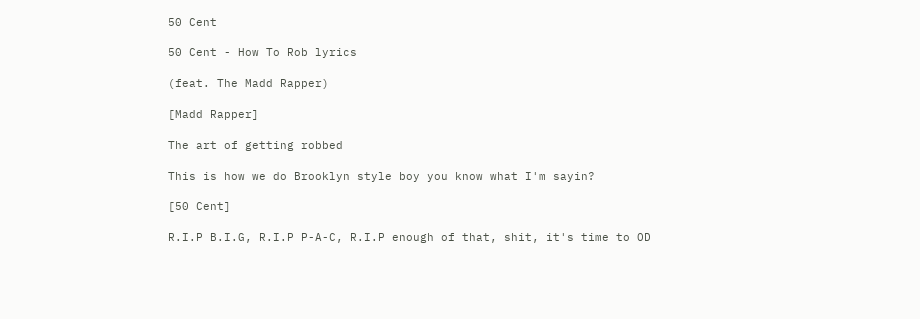50 Cent

50 Cent - How To Rob lyrics

(feat. The Madd Rapper)

[Madd Rapper]

The art of getting robbed

This is how we do Brooklyn style boy you know what I'm sayin?

[50 Cent]

R.I.P B.I.G, R.I.P P-A-C, R.I.P enough of that, shit, it's time to OD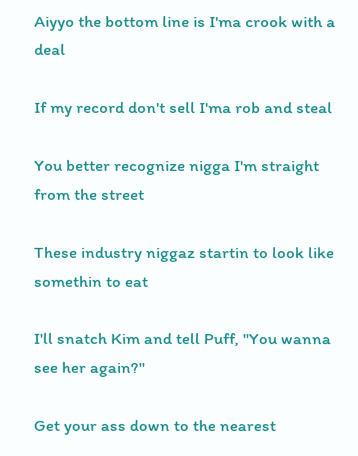Aiyyo the bottom line is I'ma crook with a deal

If my record don't sell I'ma rob and steal

You better recognize nigga I'm straight from the street

These industry niggaz startin to look like somethin to eat

I'll snatch Kim and tell Puff, "You wanna see her again?"

Get your ass down to the nearest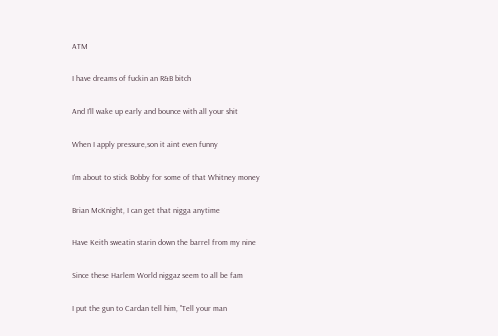ATM

I have dreams of fuckin an R&B bitch

And I'll wake up early and bounce with all your shit

When I apply pressure,son it aint even funny

I'm about to stick Bobby for some of that Whitney money

Brian McKnight, I can get that nigga anytime

Have Keith sweatin starin down the barrel from my nine

Since these Harlem World niggaz seem to all be fam

I put the gun to Cardan tell him, "Tell your man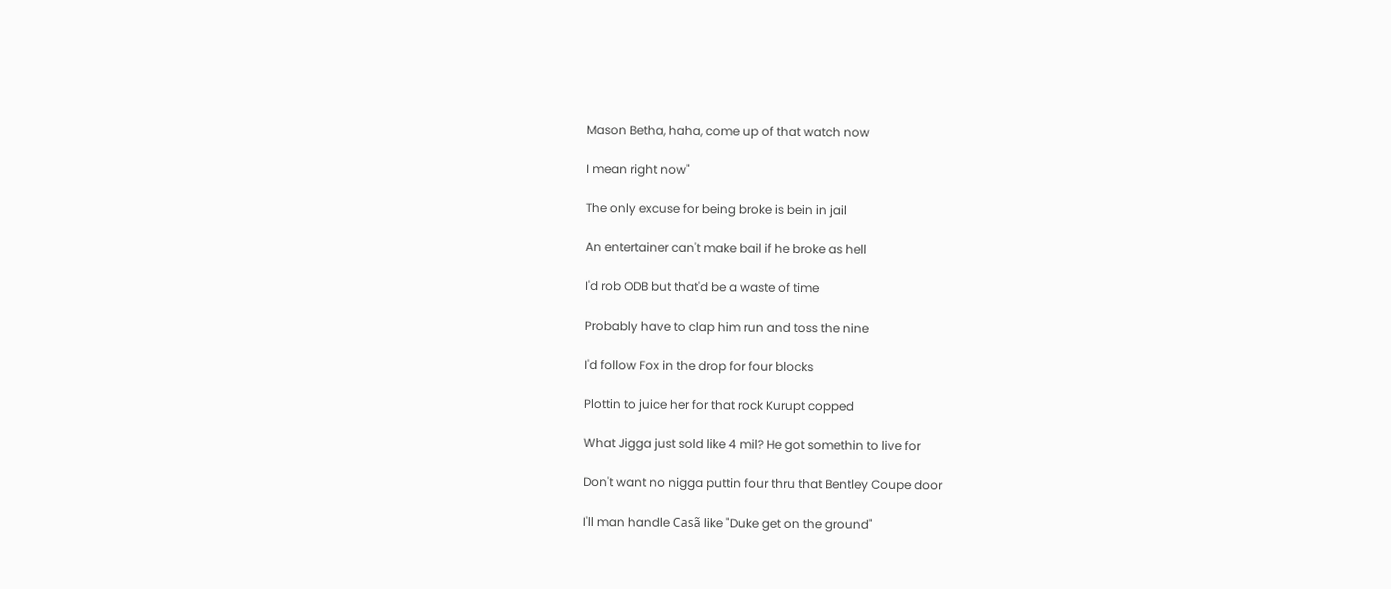Mason Betha, haha, come up of that watch now

I mean right now"

The only excuse for being broke is bein in jail

An entertainer can't make bail if he broke as hell

I'd rob ODB but that'd be a waste of time

Probably have to clap him run and toss the nine

I'd follow Fox in the drop for four blocks

Plottin to juice her for that rock Kurupt copped

What Jigga just sold like 4 mil? He got somethin to live for

Don't want no nigga puttin four thru that Bentley Coupe door

I'll man handle Casã like "Duke get on the ground"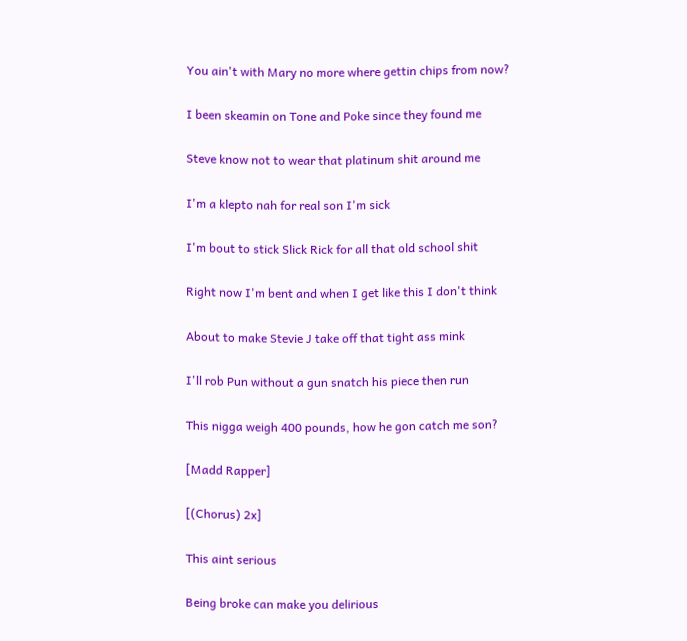You ain't with Mary no more where gettin chips from now?

I been skeamin on Tone and Poke since they found me

Steve know not to wear that platinum shit around me

I'm a klepto nah for real son I'm sick

I'm bout to stick Slick Rick for all that old school shit

Right now I'm bent and when I get like this I don't think

About to make Stevie J take off that tight ass mink

I'll rob Pun without a gun snatch his piece then run

This nigga weigh 400 pounds, how he gon catch me son?

[Madd Rapper]

[(Chorus) 2x]

This aint serious

Being broke can make you delirious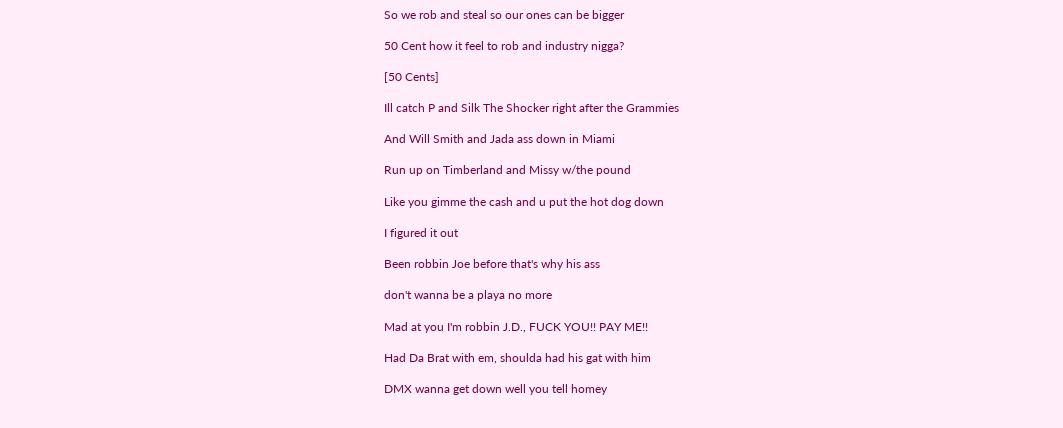So we rob and steal so our ones can be bigger

50 Cent how it feel to rob and industry nigga?

[50 Cents]

Ill catch P and Silk The Shocker right after the Grammies

And Will Smith and Jada ass down in Miami

Run up on Timberland and Missy w/the pound

Like you gimme the cash and u put the hot dog down

I figured it out

Been robbin Joe before that's why his ass

don't wanna be a playa no more

Mad at you I'm robbin J.D., FUCK YOU!! PAY ME!!

Had Da Brat with em, shoulda had his gat with him

DMX wanna get down well you tell homey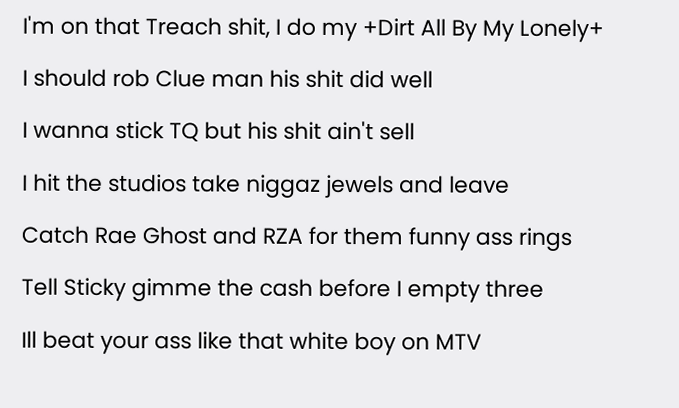I'm on that Treach shit, I do my +Dirt All By My Lonely+

I should rob Clue man his shit did well

I wanna stick TQ but his shit ain't sell

I hit the studios take niggaz jewels and leave

Catch Rae Ghost and RZA for them funny ass rings

Tell Sticky gimme the cash before I empty three

Ill beat your ass like that white boy on MTV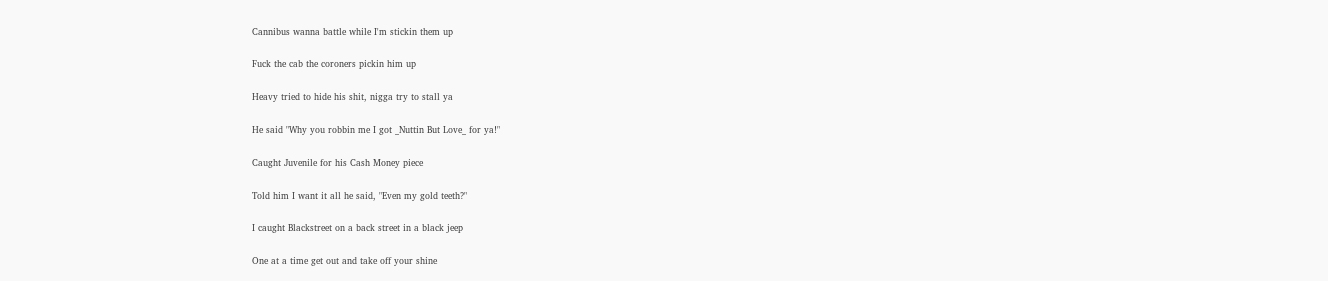Cannibus wanna battle while I'm stickin them up

Fuck the cab the coroners pickin him up

Heavy tried to hide his shit, nigga try to stall ya

He said "Why you robbin me I got _Nuttin But Love_ for ya!"

Caught Juvenile for his Cash Money piece

Told him I want it all he said, "Even my gold teeth?"

I caught Blackstreet on a back street in a black jeep

One at a time get out and take off your shine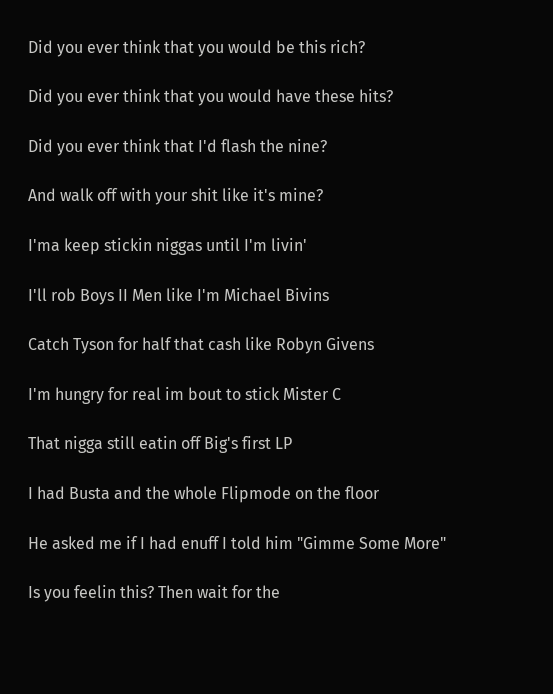Did you ever think that you would be this rich?

Did you ever think that you would have these hits?

Did you ever think that I'd flash the nine?

And walk off with your shit like it's mine?

I'ma keep stickin niggas until I'm livin'

I'll rob Boys II Men like I'm Michael Bivins

Catch Tyson for half that cash like Robyn Givens

I'm hungry for real im bout to stick Mister C

That nigga still eatin off Big's first LP

I had Busta and the whole Flipmode on the floor

He asked me if I had enuff I told him "Gimme Some More"

Is you feelin this? Then wait for the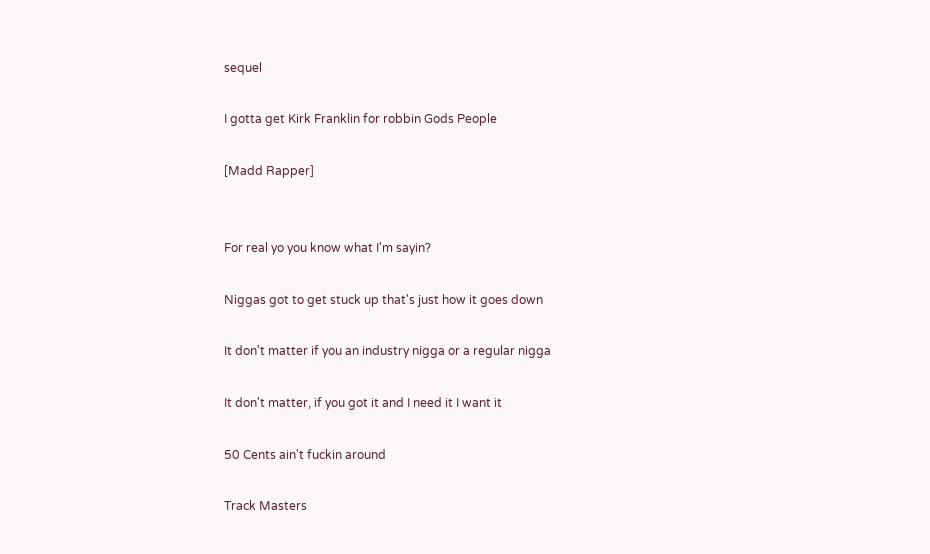sequel

I gotta get Kirk Franklin for robbin Gods People

[Madd Rapper]


For real yo you know what I'm sayin?

Niggas got to get stuck up that's just how it goes down

It don't matter if you an industry nigga or a regular nigga

It don't matter, if you got it and I need it I want it

50 Cents ain't fuckin around

Track Masters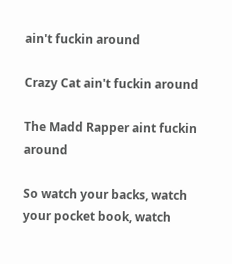ain't fuckin around

Crazy Cat ain't fuckin around

The Madd Rapper aint fuckin around

So watch your backs, watch your pocket book, watch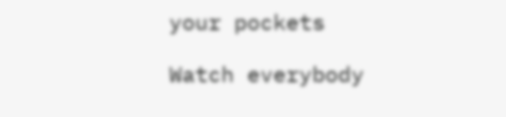your pockets

Watch everybody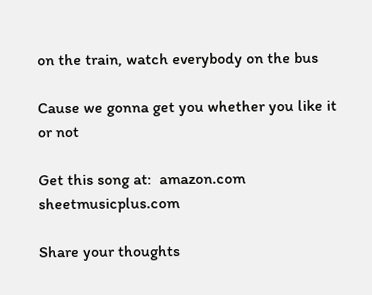on the train, watch everybody on the bus

Cause we gonna get you whether you like it or not

Get this song at:  amazon.com sheetmusicplus.com

Share your thoughts